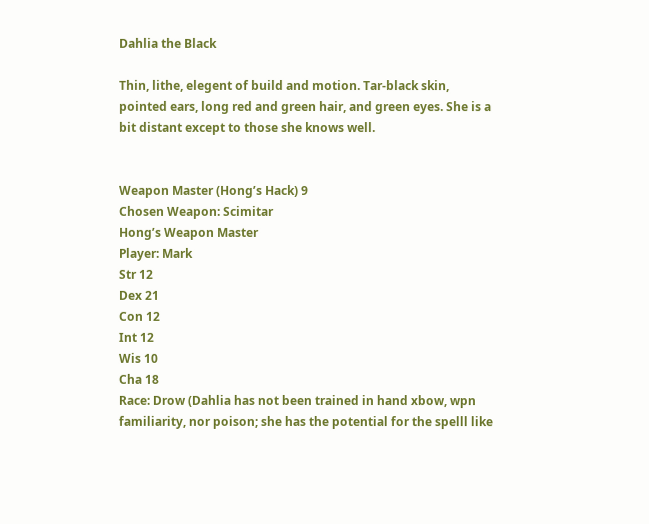Dahlia the Black

Thin, lithe, elegent of build and motion. Tar-black skin, pointed ears, long red and green hair, and green eyes. She is a bit distant except to those she knows well.


Weapon Master (Hong’s Hack) 9
Chosen Weapon: Scimitar
Hong’s Weapon Master
Player: Mark
Str 12
Dex 21
Con 12
Int 12
Wis 10
Cha 18
Race: Drow (Dahlia has not been trained in hand xbow, wpn familiarity, nor poison; she has the potential for the spelll like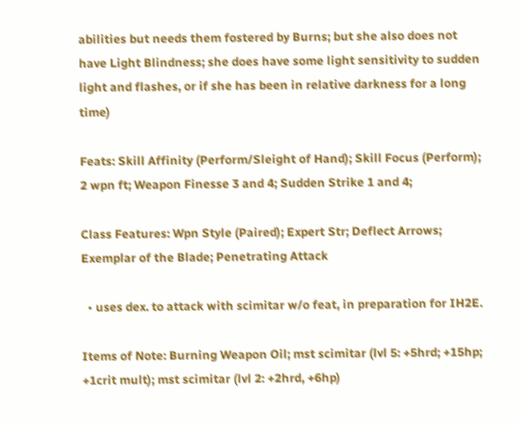abilities but needs them fostered by Burns; but she also does not have Light Blindness; she does have some light sensitivity to sudden light and flashes, or if she has been in relative darkness for a long time)

Feats: Skill Affinity (Perform/Sleight of Hand); Skill Focus (Perform); 2 wpn ft; Weapon Finesse 3 and 4; Sudden Strike 1 and 4;

Class Features: Wpn Style (Paired); Expert Str; Deflect Arrows; Exemplar of the Blade; Penetrating Attack

  • uses dex. to attack with scimitar w/o feat, in preparation for IH2E.

Items of Note: Burning Weapon Oil; mst scimitar (lvl 5: +5hrd; +15hp; +1crit mult); mst scimitar (lvl 2: +2hrd, +6hp)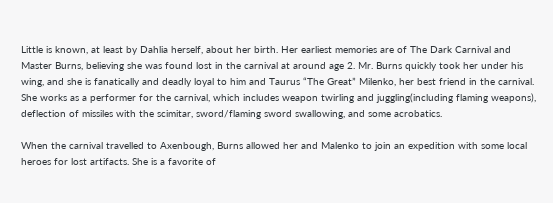Little is known, at least by Dahlia herself, about her birth. Her earliest memories are of The Dark Carnival and Master Burns, believing she was found lost in the carnival at around age 2. Mr. Burns quickly took her under his wing, and she is fanatically and deadly loyal to him and Taurus “The Great” Milenko, her best friend in the carnival. She works as a performer for the carnival, which includes weapon twirling and juggling(including flaming weapons), deflection of missiles with the scimitar, sword/flaming sword swallowing, and some acrobatics.

When the carnival travelled to Axenbough, Burns allowed her and Malenko to join an expedition with some local heroes for lost artifacts. She is a favorite of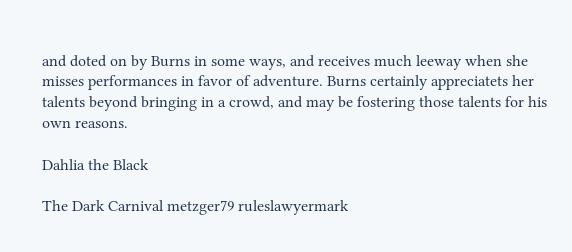and doted on by Burns in some ways, and receives much leeway when she misses performances in favor of adventure. Burns certainly appreciatets her talents beyond bringing in a crowd, and may be fostering those talents for his own reasons.

Dahlia the Black

The Dark Carnival metzger79 ruleslawyermark